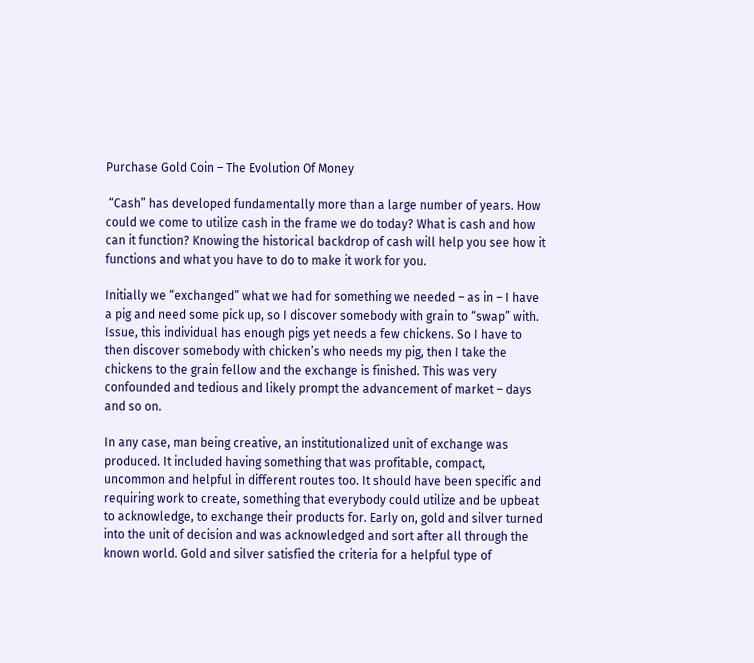Purchase Gold Coin – The Evolution Of Money

 “Cash” has developed fundamentally more than a large number of years. How could we come to utilize cash in the frame we do today? What is cash and how can it function? Knowing the historical backdrop of cash will help you see how it functions and what you have to do to make it work for you.

Initially we “exchanged” what we had for something we needed – as in – I have a pig and need some pick up, so I discover somebody with grain to “swap” with. Issue, this individual has enough pigs yet needs a few chickens. So I have to then discover somebody with chicken’s who needs my pig, then I take the chickens to the grain fellow and the exchange is finished. This was very confounded and tedious and likely prompt the advancement of market – days and so on.

In any case, man being creative, an institutionalized unit of exchange was produced. It included having something that was profitable, compact, uncommon and helpful in different routes too. It should have been specific and requiring work to create, something that everybody could utilize and be upbeat to acknowledge, to exchange their products for. Early on, gold and silver turned into the unit of decision and was acknowledged and sort after all through the known world. Gold and silver satisfied the criteria for a helpful type of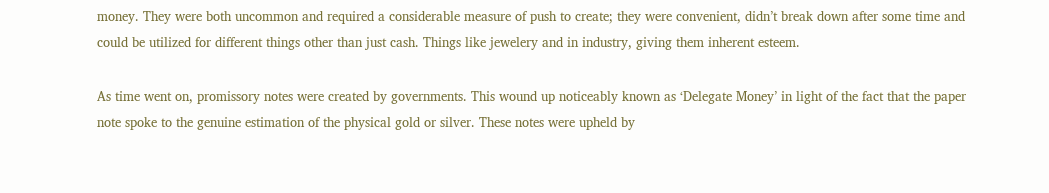money. They were both uncommon and required a considerable measure of push to create; they were convenient, didn’t break down after some time and could be utilized for different things other than just cash. Things like jewelery and in industry, giving them inherent esteem.

As time went on, promissory notes were created by governments. This wound up noticeably known as ‘Delegate Money’ in light of the fact that the paper note spoke to the genuine estimation of the physical gold or silver. These notes were upheld by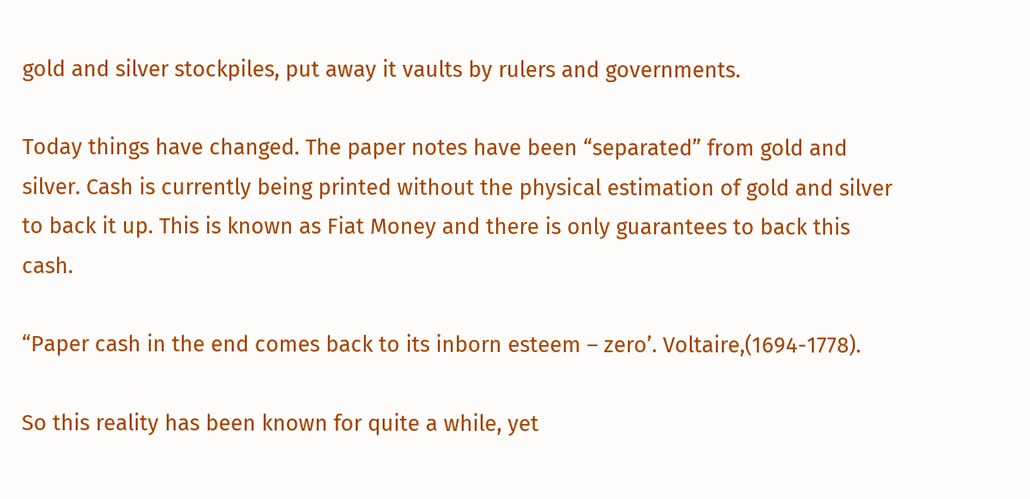gold and silver stockpiles, put away it vaults by rulers and governments.

Today things have changed. The paper notes have been “separated” from gold and silver. Cash is currently being printed without the physical estimation of gold and silver to back it up. This is known as Fiat Money and there is only guarantees to back this cash.

“Paper cash in the end comes back to its inborn esteem – zero’. Voltaire,(1694-1778).

So this reality has been known for quite a while, yet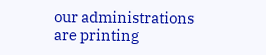our administrations are printing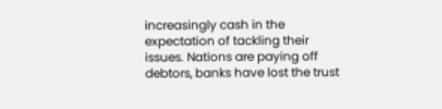increasingly cash in the expectation of tackling their issues. Nations are paying off debtors, banks have lost the trust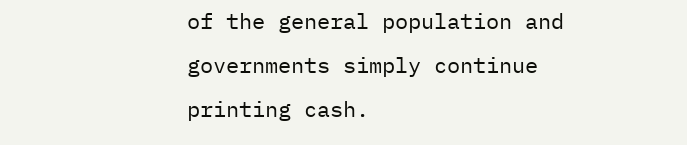of the general population and governments simply continue printing cash.